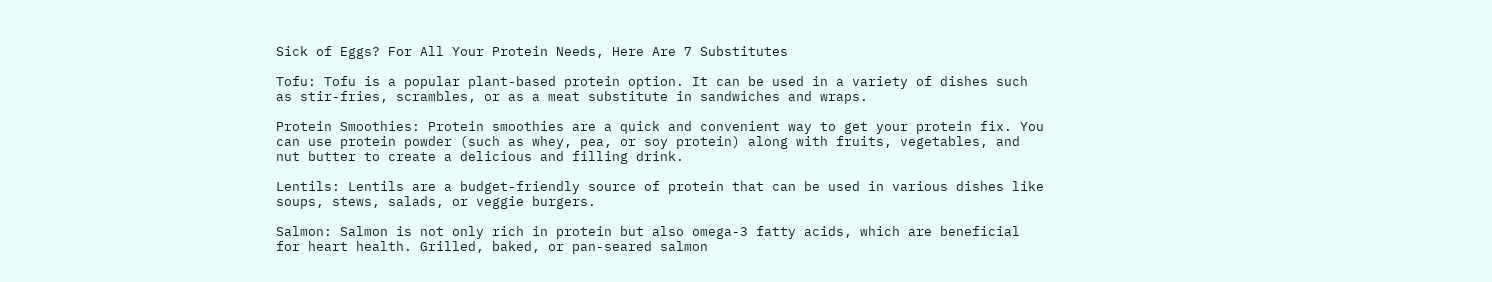Sick of Eggs? For All Your Protein Needs, Here Are 7 Substitutes

Tofu: Tofu is a popular plant-based protein option. It can be used in a variety of dishes such as stir-fries, scrambles, or as a meat substitute in sandwiches and wraps.

Protein Smoothies: Protein smoothies are a quick and convenient way to get your protein fix. You can use protein powder (such as whey, pea, or soy protein) along with fruits, vegetables, and nut butter to create a delicious and filling drink.

Lentils: Lentils are a budget-friendly source of protein that can be used in various dishes like soups, stews, salads, or veggie burgers.

Salmon: Salmon is not only rich in protein but also omega-3 fatty acids, which are beneficial for heart health. Grilled, baked, or pan-seared salmon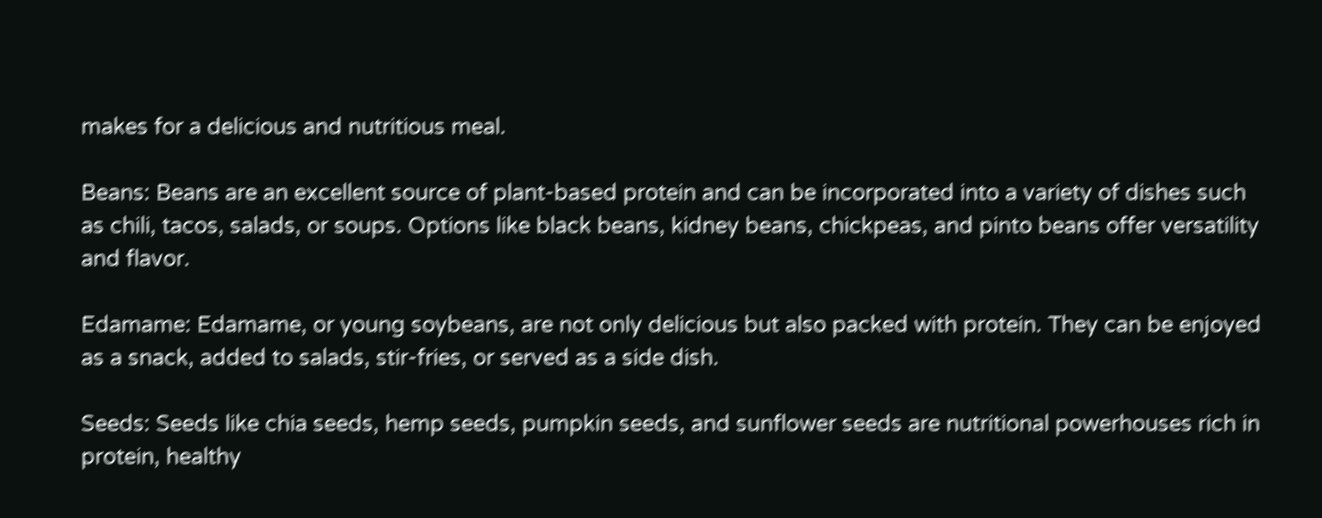makes for a delicious and nutritious meal.

Beans: Beans are an excellent source of plant-based protein and can be incorporated into a variety of dishes such as chili, tacos, salads, or soups. Options like black beans, kidney beans, chickpeas, and pinto beans offer versatility and flavor.

Edamame: Edamame, or young soybeans, are not only delicious but also packed with protein. They can be enjoyed as a snack, added to salads, stir-fries, or served as a side dish.

Seeds: Seeds like chia seeds, hemp seeds, pumpkin seeds, and sunflower seeds are nutritional powerhouses rich in protein, healthy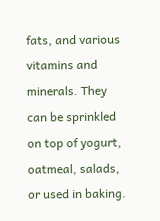fats, and various vitamins and minerals. They can be sprinkled on top of yogurt, oatmeal, salads, or used in baking.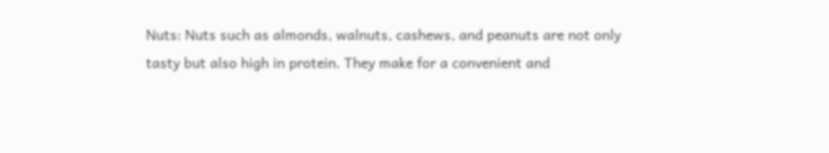Nuts: Nuts such as almonds, walnuts, cashews, and peanuts are not only tasty but also high in protein. They make for a convenient and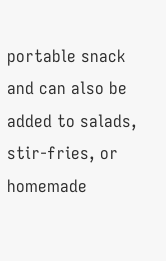portable snack and can also be added to salads, stir-fries, or homemade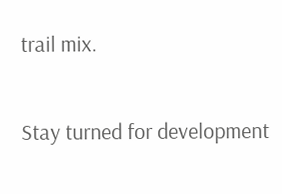trail mix.

Stay turned for development